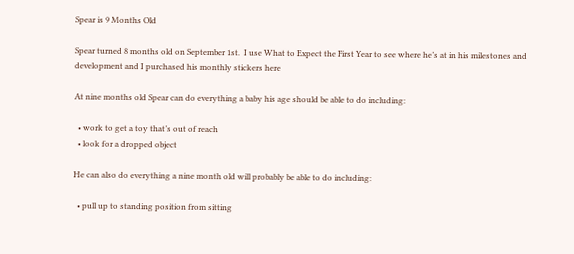Spear is 9 Months Old

Spear turned 8 months old on September 1st.  I use What to Expect the First Year to see where he’s at in his milestones and development and I purchased his monthly stickers here

At nine months old Spear can do everything a baby his age should be able to do including:

  • work to get a toy that’s out of reach
  • look for a dropped object

He can also do everything a nine month old will probably be able to do including:

  • pull up to standing position from sitting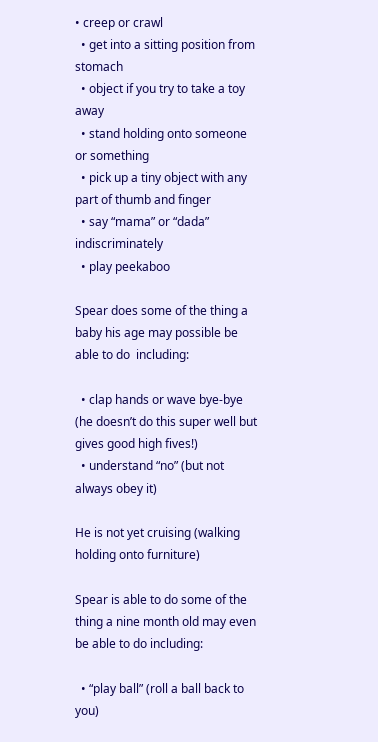• creep or crawl
  • get into a sitting position from stomach
  • object if you try to take a toy away
  • stand holding onto someone or something
  • pick up a tiny object with any part of thumb and finger
  • say “mama” or “dada” indiscriminately
  • play peekaboo

Spear does some of the thing a baby his age may possible be able to do  including:

  • clap hands or wave bye-bye (he doesn’t do this super well but gives good high fives!)
  • understand “no” (but not always obey it)

He is not yet cruising (walking holding onto furniture)

Spear is able to do some of the thing a nine month old may even be able to do including:

  • “play ball” (roll a ball back to you)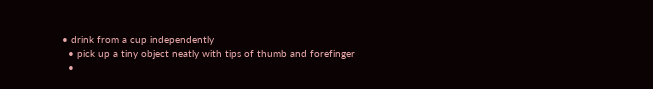• drink from a cup independently
  • pick up a tiny object neatly with tips of thumb and forefinger
  •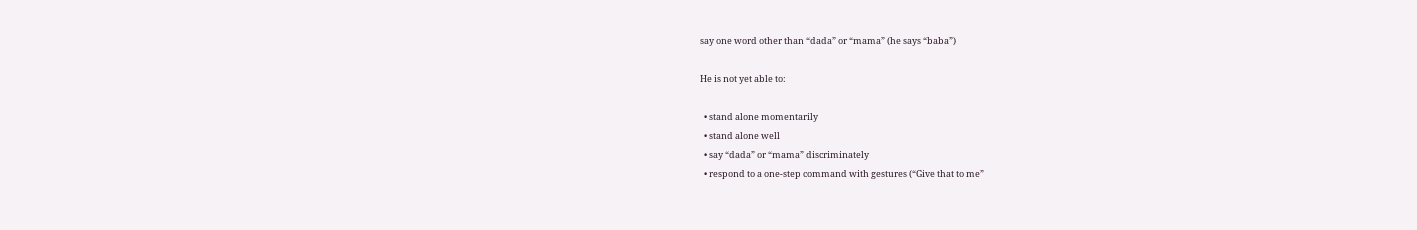say one word other than “dada” or “mama” (he says “baba”)

He is not yet able to:

  • stand alone momentarily
  • stand alone well
  • say “dada” or “mama” discriminately
  • respond to a one-step command with gestures (“Give that to me”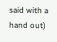said with a hand out)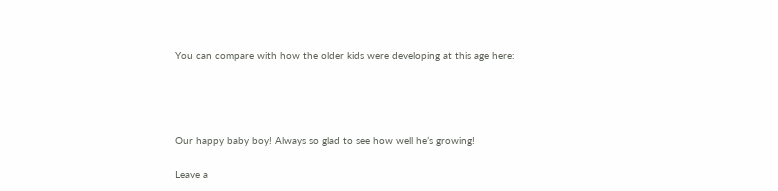You can compare with how the older kids were developing at this age here:




Our happy baby boy! Always so glad to see how well he’s growing!

Leave a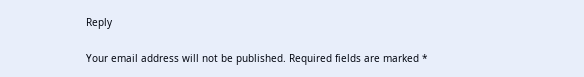Reply

Your email address will not be published. Required fields are marked *